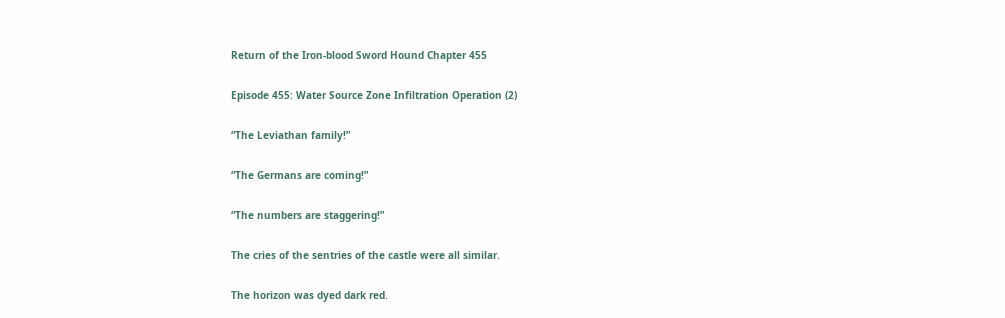Return of the Iron-blood Sword Hound Chapter 455

Episode 455: Water Source Zone Infiltration Operation (2)

“The Leviathan family!”

“The Germans are coming!”

“The numbers are staggering!”

The cries of the sentries of the castle were all similar.

The horizon was dyed dark red.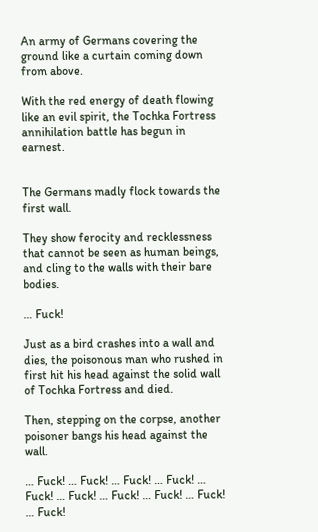An army of Germans covering the ground like a curtain coming down from above.

With the red energy of death flowing like an evil spirit, the Tochka Fortress annihilation battle has begun in earnest.


The Germans madly flock towards the first wall.

They show ferocity and recklessness that cannot be seen as human beings, and cling to the walls with their bare bodies.

… Fuck!

Just as a bird crashes into a wall and dies, the poisonous man who rushed in first hit his head against the solid wall of Tochka Fortress and died.

Then, stepping on the corpse, another poisoner bangs his head against the wall.

… Fuck! … Fuck! … Fuck! … Fuck! … Fuck! … Fuck! … Fuck! … Fuck! … Fuck! … Fuck!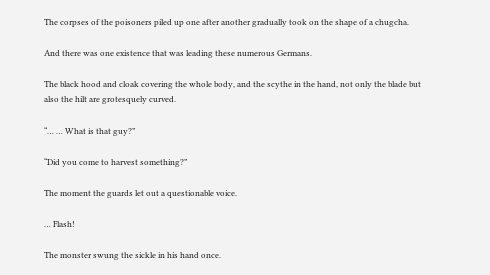The corpses of the poisoners piled up one after another gradually took on the shape of a chugcha.

And there was one existence that was leading these numerous Germans.

The black hood and cloak covering the whole body, and the scythe in the hand, not only the blade but also the hilt are grotesquely curved.

“… … What is that guy?”

“Did you come to harvest something?”

The moment the guards let out a questionable voice.

… Flash!

The monster swung the sickle in his hand once.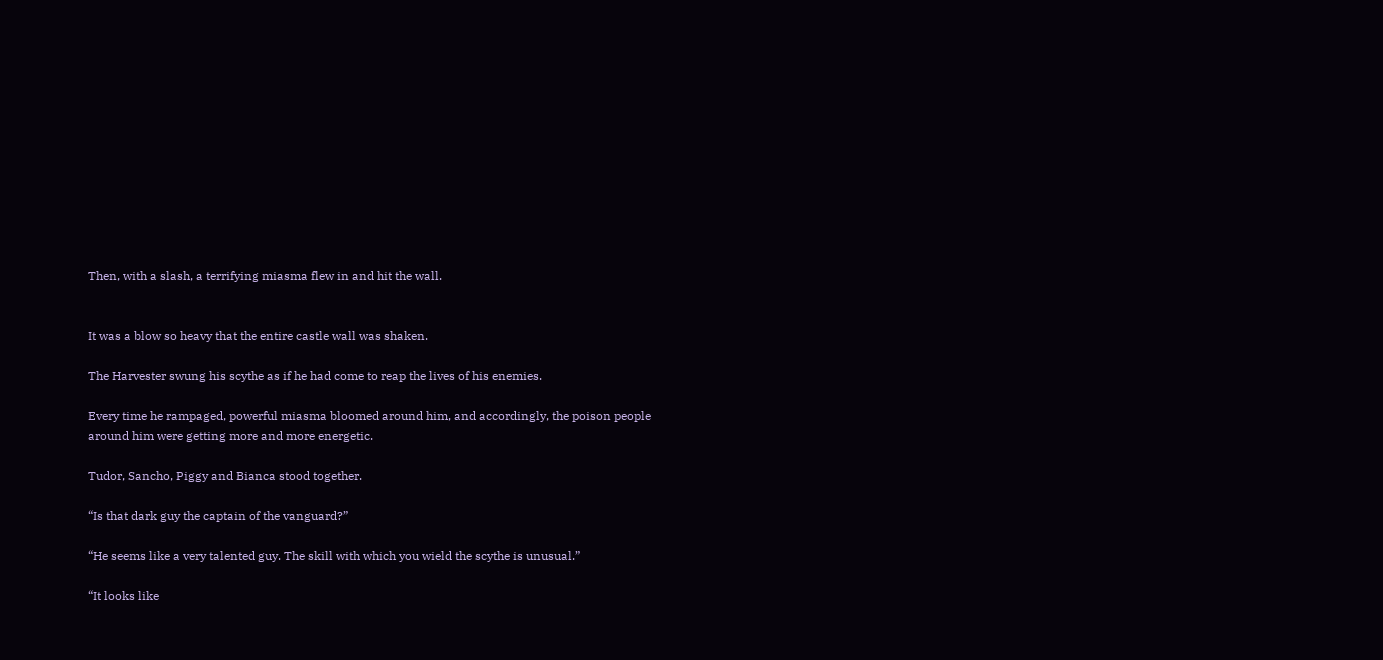Then, with a slash, a terrifying miasma flew in and hit the wall.


It was a blow so heavy that the entire castle wall was shaken.

The Harvester swung his scythe as if he had come to reap the lives of his enemies.

Every time he rampaged, powerful miasma bloomed around him, and accordingly, the poison people around him were getting more and more energetic.

Tudor, Sancho, Piggy and Bianca stood together.

“Is that dark guy the captain of the vanguard?”

“He seems like a very talented guy. The skill with which you wield the scythe is unusual.”

“It looks like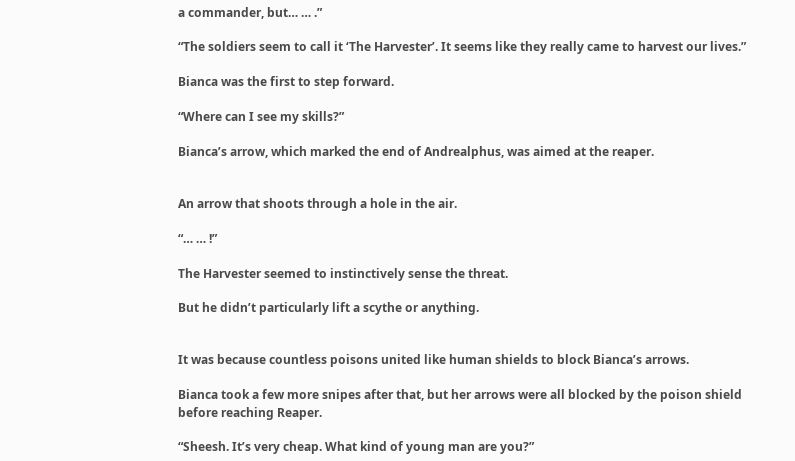a commander, but… … .”

“The soldiers seem to call it ‘The Harvester’. It seems like they really came to harvest our lives.”

Bianca was the first to step forward.

“Where can I see my skills?”

Bianca’s arrow, which marked the end of Andrealphus, was aimed at the reaper.


An arrow that shoots through a hole in the air.

“… … !”

The Harvester seemed to instinctively sense the threat.

But he didn’t particularly lift a scythe or anything.


It was because countless poisons united like human shields to block Bianca’s arrows.

Bianca took a few more snipes after that, but her arrows were all blocked by the poison shield before reaching Reaper.

“Sheesh. It’s very cheap. What kind of young man are you?”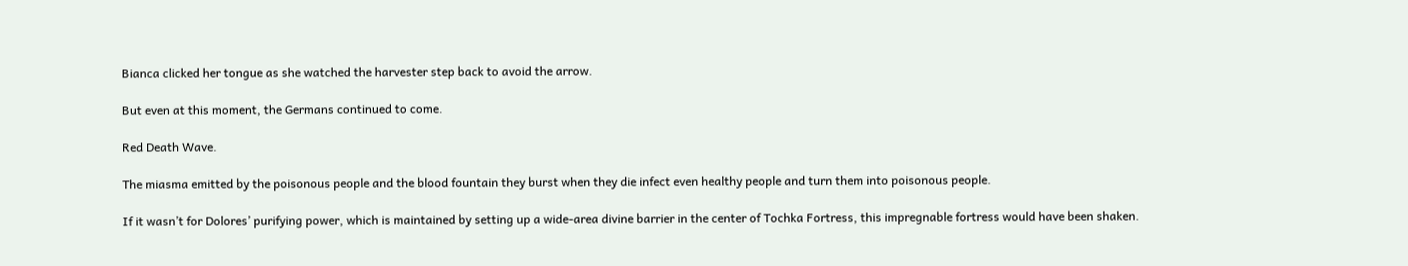Bianca clicked her tongue as she watched the harvester step back to avoid the arrow.

But even at this moment, the Germans continued to come.

Red Death Wave.

The miasma emitted by the poisonous people and the blood fountain they burst when they die infect even healthy people and turn them into poisonous people.

If it wasn’t for Dolores’ purifying power, which is maintained by setting up a wide-area divine barrier in the center of Tochka Fortress, this impregnable fortress would have been shaken.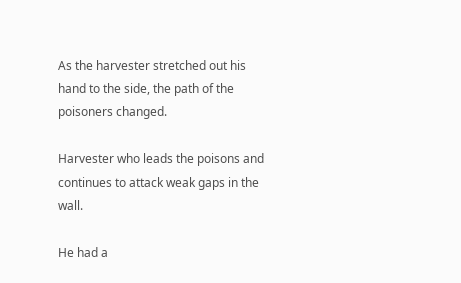As the harvester stretched out his hand to the side, the path of the poisoners changed.

Harvester who leads the poisons and continues to attack weak gaps in the wall.

He had a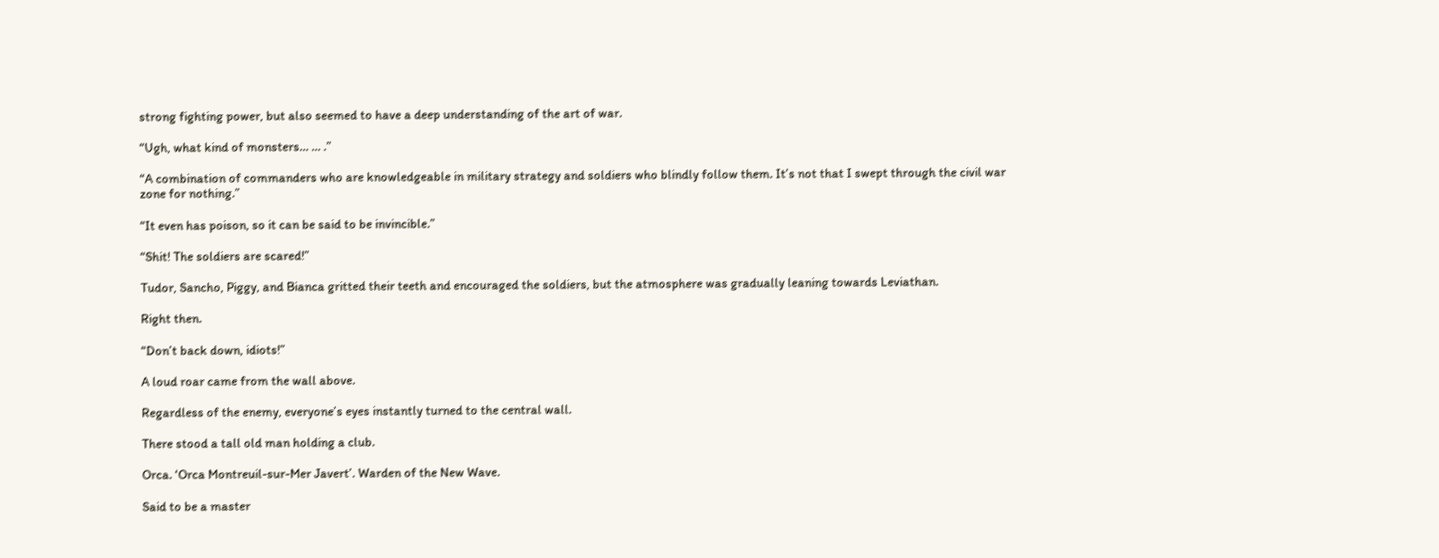strong fighting power, but also seemed to have a deep understanding of the art of war.

“Ugh, what kind of monsters… … .”

“A combination of commanders who are knowledgeable in military strategy and soldiers who blindly follow them. It’s not that I swept through the civil war zone for nothing.”

“It even has poison, so it can be said to be invincible.”

“Shit! The soldiers are scared!”

Tudor, Sancho, Piggy, and Bianca gritted their teeth and encouraged the soldiers, but the atmosphere was gradually leaning towards Leviathan.

Right then.

“Don’t back down, idiots!”

A loud roar came from the wall above.

Regardless of the enemy, everyone’s eyes instantly turned to the central wall.

There stood a tall old man holding a club.

Orca. ‘Orca Montreuil-sur-Mer Javert’. Warden of the New Wave.

Said to be a master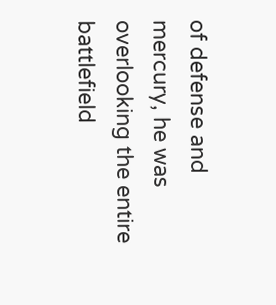of defense and mercury, he was overlooking the entire battlefield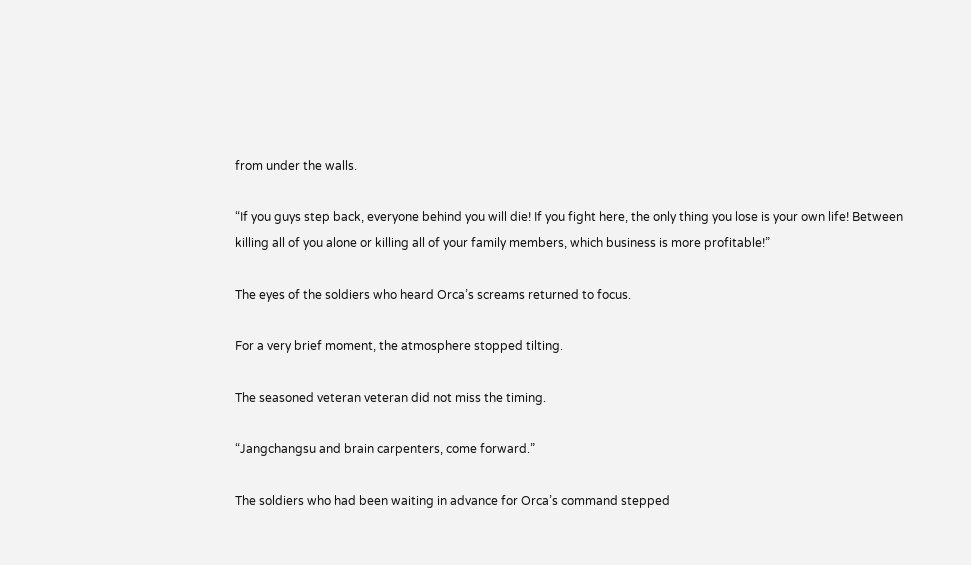from under the walls.

“If you guys step back, everyone behind you will die! If you fight here, the only thing you lose is your own life! Between killing all of you alone or killing all of your family members, which business is more profitable!”

The eyes of the soldiers who heard Orca’s screams returned to focus.

For a very brief moment, the atmosphere stopped tilting.

The seasoned veteran veteran did not miss the timing.

“Jangchangsu and brain carpenters, come forward.”

The soldiers who had been waiting in advance for Orca’s command stepped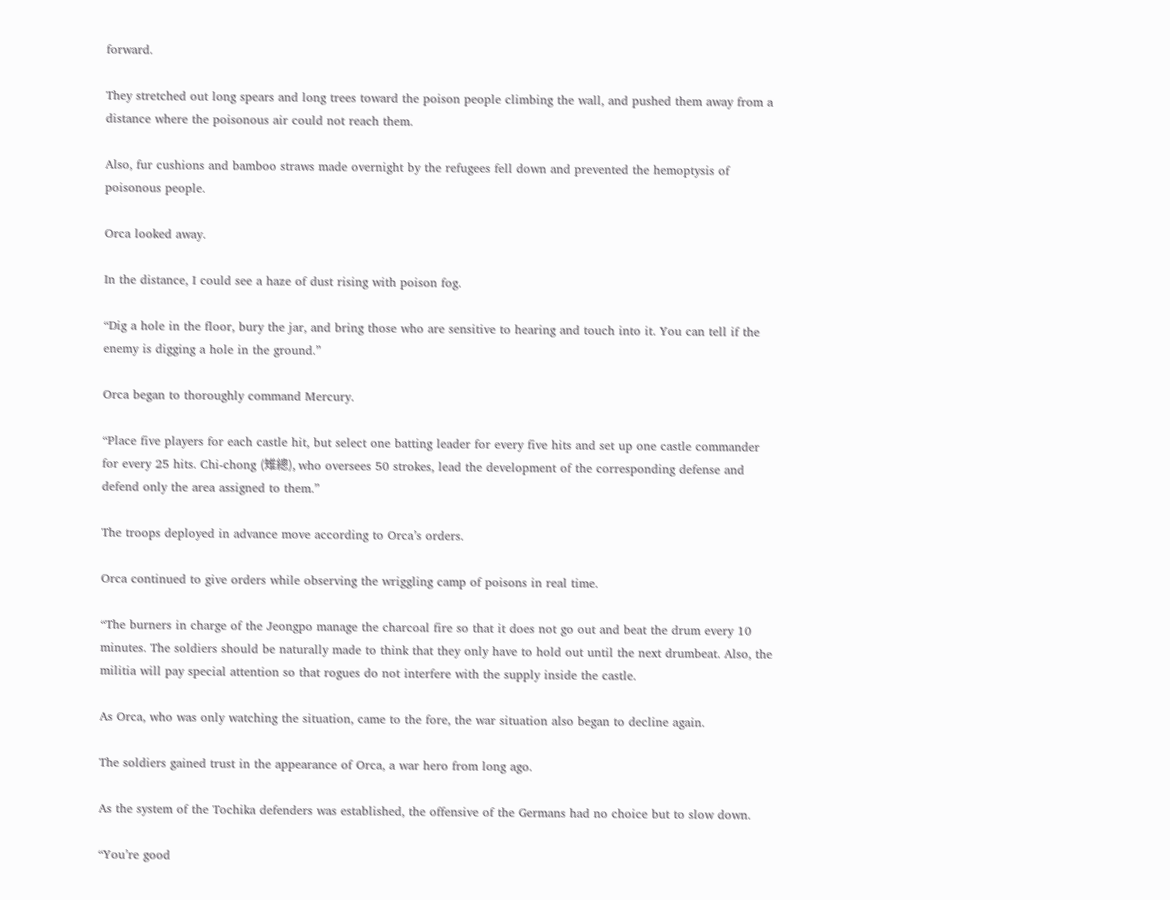forward.

They stretched out long spears and long trees toward the poison people climbing the wall, and pushed them away from a distance where the poisonous air could not reach them.

Also, fur cushions and bamboo straws made overnight by the refugees fell down and prevented the hemoptysis of poisonous people.

Orca looked away.

In the distance, I could see a haze of dust rising with poison fog.

“Dig a hole in the floor, bury the jar, and bring those who are sensitive to hearing and touch into it. You can tell if the enemy is digging a hole in the ground.”

Orca began to thoroughly command Mercury.

“Place five players for each castle hit, but select one batting leader for every five hits and set up one castle commander for every 25 hits. Chi-chong (雉總), who oversees 50 strokes, lead the development of the corresponding defense and defend only the area assigned to them.”

The troops deployed in advance move according to Orca’s orders.

Orca continued to give orders while observing the wriggling camp of poisons in real time.

“The burners in charge of the Jeongpo manage the charcoal fire so that it does not go out and beat the drum every 10 minutes. The soldiers should be naturally made to think that they only have to hold out until the next drumbeat. Also, the militia will pay special attention so that rogues do not interfere with the supply inside the castle.

As Orca, who was only watching the situation, came to the fore, the war situation also began to decline again.

The soldiers gained trust in the appearance of Orca, a war hero from long ago.

As the system of the Tochika defenders was established, the offensive of the Germans had no choice but to slow down.

“You’re good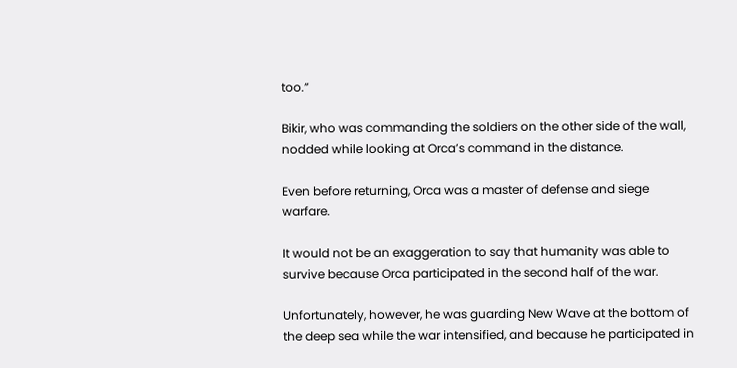too.”

Bikir, who was commanding the soldiers on the other side of the wall, nodded while looking at Orca’s command in the distance.

Even before returning, Orca was a master of defense and siege warfare.

It would not be an exaggeration to say that humanity was able to survive because Orca participated in the second half of the war.

Unfortunately, however, he was guarding New Wave at the bottom of the deep sea while the war intensified, and because he participated in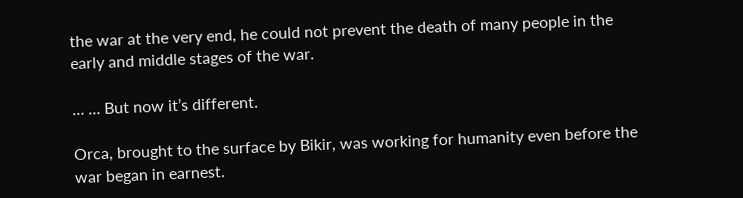the war at the very end, he could not prevent the death of many people in the early and middle stages of the war.

… … But now it’s different.

Orca, brought to the surface by Bikir, was working for humanity even before the war began in earnest.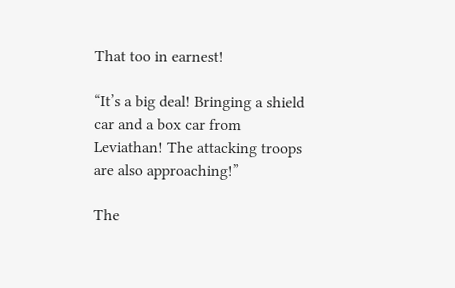That too in earnest!

“It’s a big deal! Bringing a shield car and a box car from Leviathan! The attacking troops are also approaching!”

The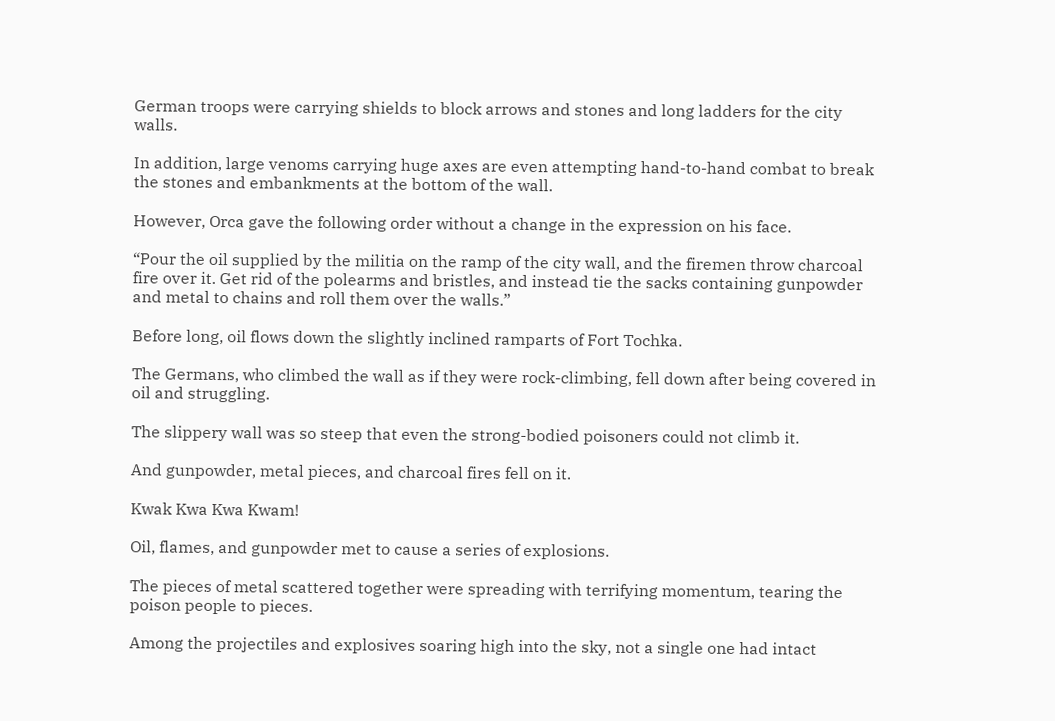German troops were carrying shields to block arrows and stones and long ladders for the city walls.

In addition, large venoms carrying huge axes are even attempting hand-to-hand combat to break the stones and embankments at the bottom of the wall.

However, Orca gave the following order without a change in the expression on his face.

“Pour the oil supplied by the militia on the ramp of the city wall, and the firemen throw charcoal fire over it. Get rid of the polearms and bristles, and instead tie the sacks containing gunpowder and metal to chains and roll them over the walls.”

Before long, oil flows down the slightly inclined ramparts of Fort Tochka.

The Germans, who climbed the wall as if they were rock-climbing, fell down after being covered in oil and struggling.

The slippery wall was so steep that even the strong-bodied poisoners could not climb it.

And gunpowder, metal pieces, and charcoal fires fell on it.

Kwak Kwa Kwa Kwam!

Oil, flames, and gunpowder met to cause a series of explosions.

The pieces of metal scattered together were spreading with terrifying momentum, tearing the poison people to pieces.

Among the projectiles and explosives soaring high into the sky, not a single one had intact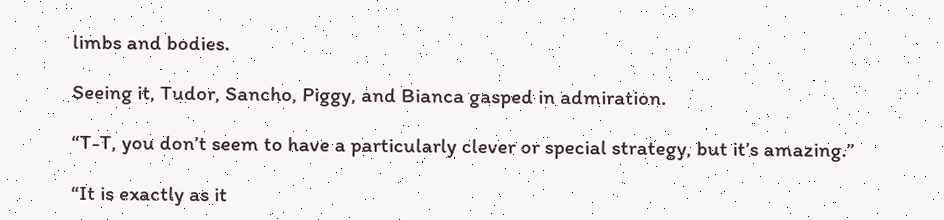limbs and bodies.

Seeing it, Tudor, Sancho, Piggy, and Bianca gasped in admiration.

“T-T, you don’t seem to have a particularly clever or special strategy, but it’s amazing.”

“It is exactly as it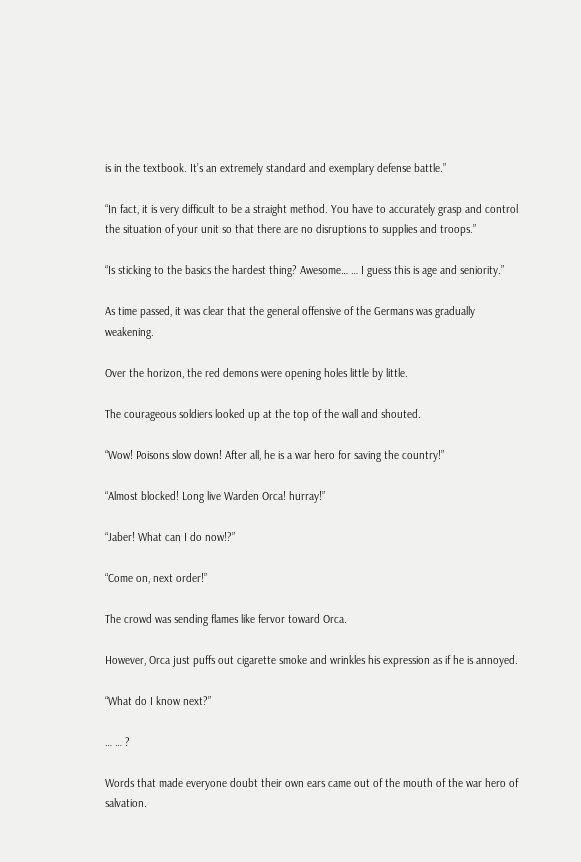is in the textbook. It’s an extremely standard and exemplary defense battle.”

“In fact, it is very difficult to be a straight method. You have to accurately grasp and control the situation of your unit so that there are no disruptions to supplies and troops.”

“Is sticking to the basics the hardest thing? Awesome… … I guess this is age and seniority.”

As time passed, it was clear that the general offensive of the Germans was gradually weakening.

Over the horizon, the red demons were opening holes little by little.

The courageous soldiers looked up at the top of the wall and shouted.

“Wow! Poisons slow down! After all, he is a war hero for saving the country!”

“Almost blocked! Long live Warden Orca! hurray!”

“Jaber! What can I do now!?”

“Come on, next order!”

The crowd was sending flames like fervor toward Orca.

However, Orca just puffs out cigarette smoke and wrinkles his expression as if he is annoyed.

“What do I know next?”

… … ?

Words that made everyone doubt their own ears came out of the mouth of the war hero of salvation.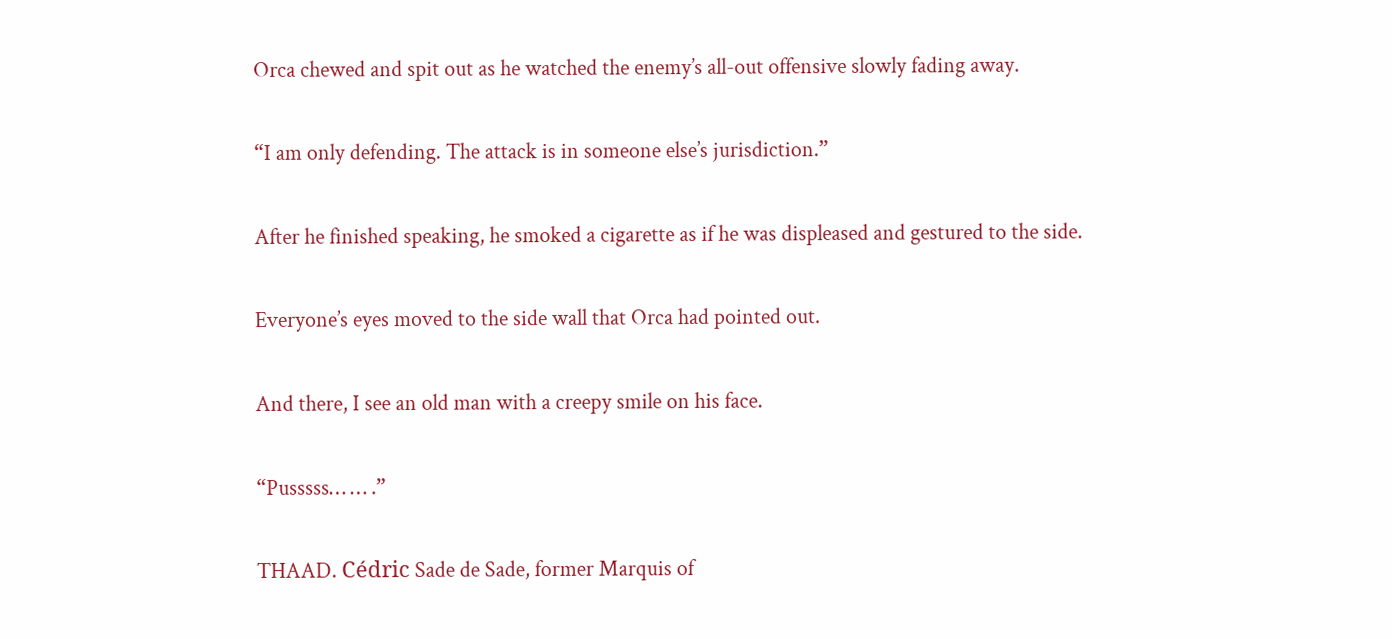Orca chewed and spit out as he watched the enemy’s all-out offensive slowly fading away.

“I am only defending. The attack is in someone else’s jurisdiction.”

After he finished speaking, he smoked a cigarette as if he was displeased and gestured to the side.

Everyone’s eyes moved to the side wall that Orca had pointed out.

And there, I see an old man with a creepy smile on his face.

“Pusssss… … .”

THAAD. Cédric Sade de Sade, former Marquis of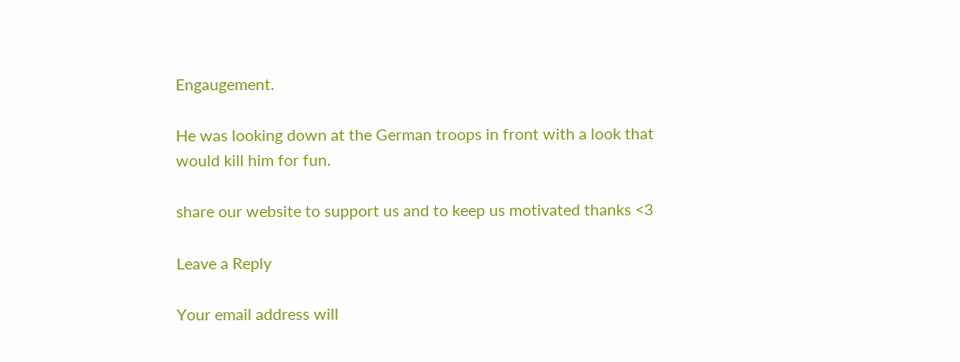Engaugement.

He was looking down at the German troops in front with a look that would kill him for fun.

share our website to support us and to keep us motivated thanks <3

Leave a Reply

Your email address will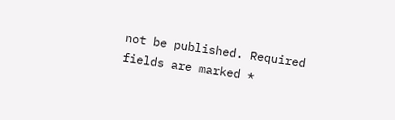not be published. Required fields are marked *